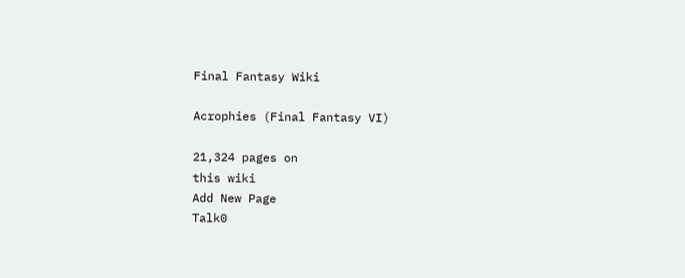Final Fantasy Wiki

Acrophies (Final Fantasy VI)

21,324 pages on
this wiki
Add New Page
Talk0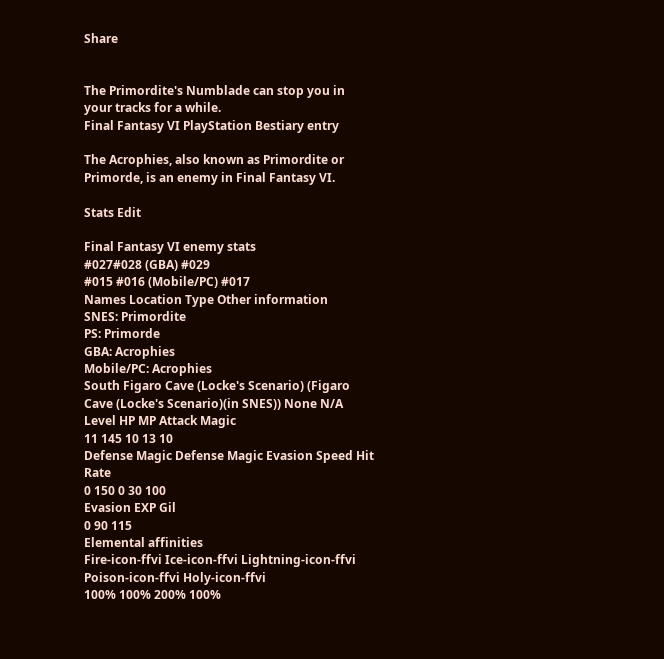Share


The Primordite's Numblade can stop you in your tracks for a while.
Final Fantasy VI PlayStation Bestiary entry

The Acrophies, also known as Primordite or Primorde, is an enemy in Final Fantasy VI.

Stats Edit

Final Fantasy VI enemy stats
#027#028 (GBA) #029
#015 #016 (Mobile/PC) #017
Names Location Type Other information
SNES: Primordite
PS: Primorde
GBA: Acrophies
Mobile/PC: Acrophies
South Figaro Cave (Locke's Scenario) (Figaro Cave (Locke's Scenario)(in SNES)) None N/A
Level HP MP Attack Magic
11 145 10 13 10
Defense Magic Defense Magic Evasion Speed Hit Rate
0 150 0 30 100
Evasion EXP Gil
0 90 115
Elemental affinities
Fire-icon-ffvi Ice-icon-ffvi Lightning-icon-ffvi Poison-icon-ffvi Holy-icon-ffvi
100% 100% 200% 100%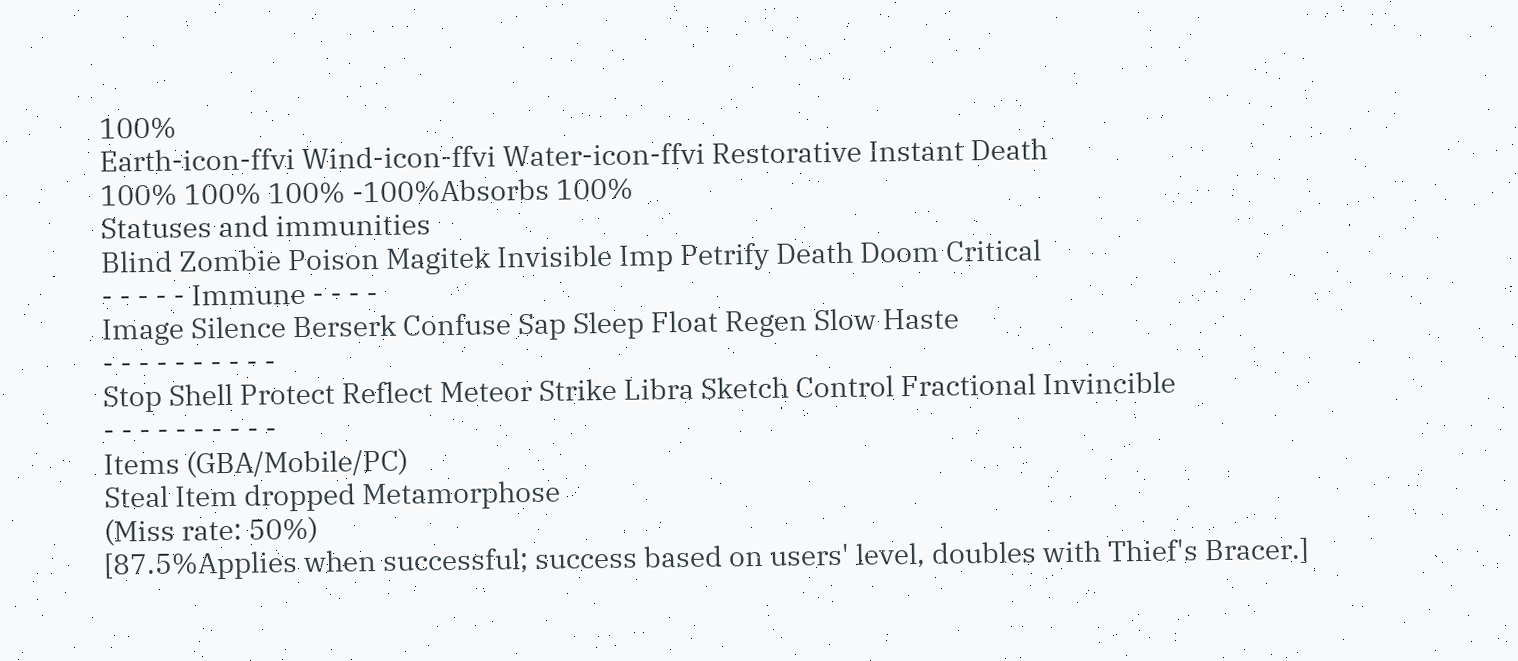100%
Earth-icon-ffvi Wind-icon-ffvi Water-icon-ffvi Restorative Instant Death
100% 100% 100% -100%Absorbs 100%
Statuses and immunities
Blind Zombie Poison Magitek Invisible Imp Petrify Death Doom Critical
- - - - - Immune - - - -
Image Silence Berserk Confuse Sap Sleep Float Regen Slow Haste
- - - - - - - - - -
Stop Shell Protect Reflect Meteor Strike Libra Sketch Control Fractional Invincible
- - - - - - - - - -
Items (GBA/Mobile/PC)
Steal Item dropped Metamorphose
(Miss rate: 50%)
[87.5%Applies when successful; success based on users' level, doubles with Thief's Bracer.]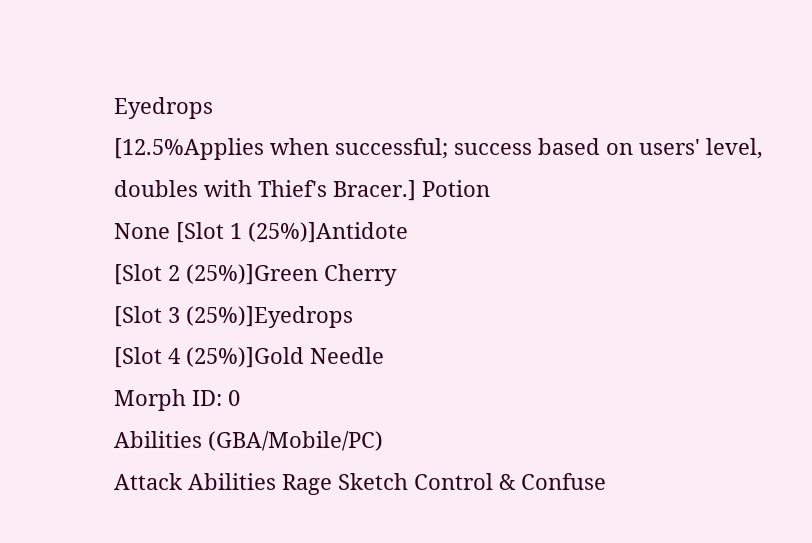Eyedrops
[12.5%Applies when successful; success based on users' level, doubles with Thief's Bracer.] Potion
None [Slot 1 (25%)]Antidote
[Slot 2 (25%)]Green Cherry
[Slot 3 (25%)]Eyedrops
[Slot 4 (25%)]Gold Needle
Morph ID: 0
Abilities (GBA/Mobile/PC)
Attack Abilities Rage Sketch Control & Confuse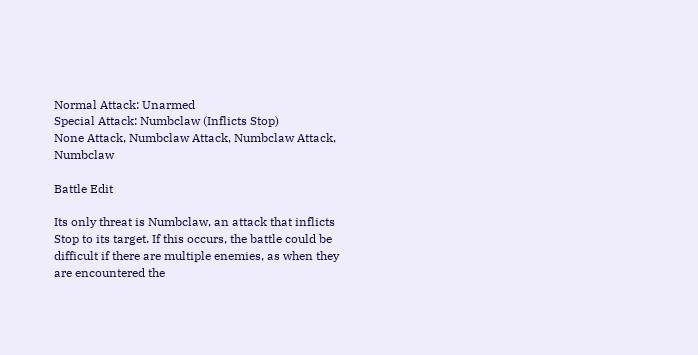Normal Attack: Unarmed
Special Attack: Numbclaw (Inflicts Stop)
None Attack, Numbclaw Attack, Numbclaw Attack, Numbclaw

Battle Edit

Its only threat is Numbclaw, an attack that inflicts Stop to its target. If this occurs, the battle could be difficult if there are multiple enemies, as when they are encountered the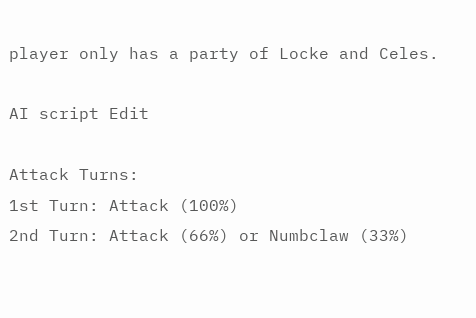player only has a party of Locke and Celes.

AI script Edit

Attack Turns:
1st Turn: Attack (100%)
2nd Turn: Attack (66%) or Numbclaw (33%)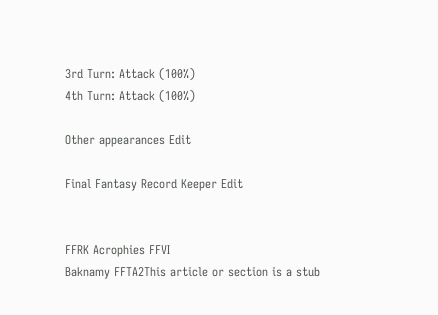3rd Turn: Attack (100%)
4th Turn: Attack (100%)

Other appearances Edit

Final Fantasy Record Keeper Edit


FFRK Acrophies FFVI
Baknamy FFTA2This article or section is a stub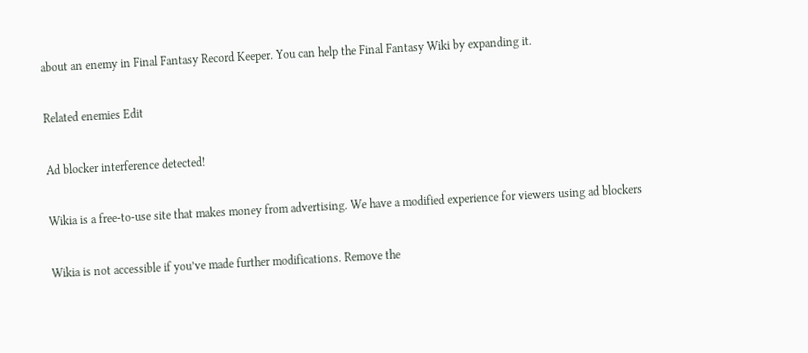about an enemy in Final Fantasy Record Keeper. You can help the Final Fantasy Wiki by expanding it.

Related enemies Edit

Ad blocker interference detected!

Wikia is a free-to-use site that makes money from advertising. We have a modified experience for viewers using ad blockers

Wikia is not accessible if you’ve made further modifications. Remove the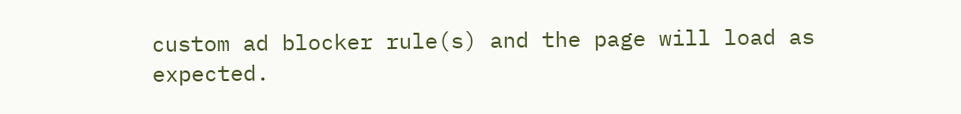custom ad blocker rule(s) and the page will load as expected.